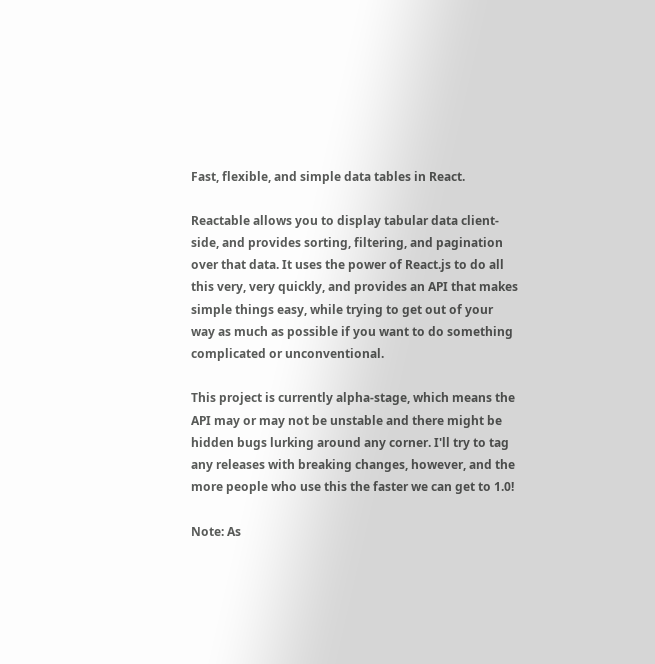Fast, flexible, and simple data tables in React.

Reactable allows you to display tabular data client-side, and provides sorting, filtering, and pagination over that data. It uses the power of React.js to do all this very, very quickly, and provides an API that makes simple things easy, while trying to get out of your way as much as possible if you want to do something complicated or unconventional.

This project is currently alpha-stage, which means the API may or may not be unstable and there might be hidden bugs lurking around any corner. I'll try to tag any releases with breaking changes, however, and the more people who use this the faster we can get to 1.0!

Note: As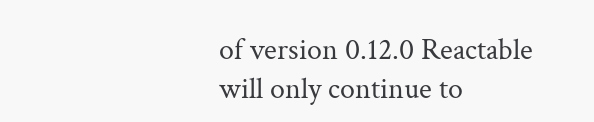of version 0.12.0 Reactable will only continue to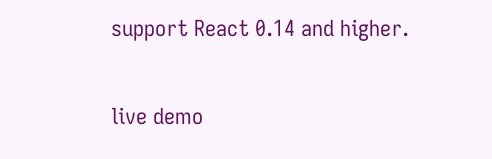support React 0.14 and higher.

live demo